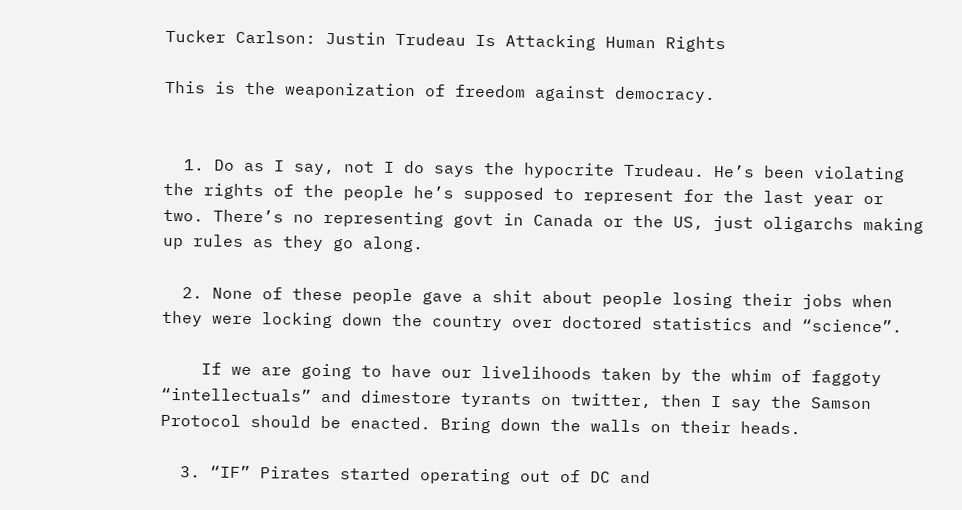Tucker Carlson: Justin Trudeau Is Attacking Human Rights

This is the weaponization of freedom against democracy.


  1. Do as I say, not I do says the hypocrite Trudeau. He’s been violating the rights of the people he’s supposed to represent for the last year or two. There’s no representing govt in Canada or the US, just oligarchs making up rules as they go along.

  2. None of these people gave a shit about people losing their jobs when they were locking down the country over doctored statistics and “science”.

    If we are going to have our livelihoods taken by the whim of faggoty “intellectuals” and dimestore tyrants on twitter, then I say the Samson Protocol should be enacted. Bring down the walls on their heads.

  3. “IF” Pirates started operating out of DC and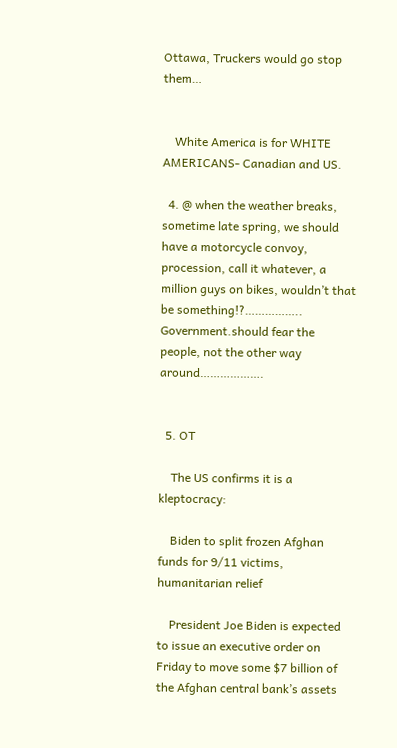Ottawa, Truckers would go stop them…


    White America is for WHITE AMERICANS- Canadian and US.

  4. @ when the weather breaks, sometime late spring, we should have a motorcycle convoy, procession, call it whatever, a million guys on bikes, wouldn’t that be something!?…………….. Government.should fear the people, not the other way around……………….


  5. OT

    The US confirms it is a kleptocracy:

    Biden to split frozen Afghan funds for 9/11 victims, humanitarian relief

    President Joe Biden is expected to issue an executive order on Friday to move some $7 billion of the Afghan central bank’s assets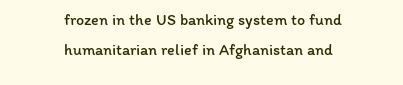frozen in the US banking system to fund humanitarian relief in Afghanistan and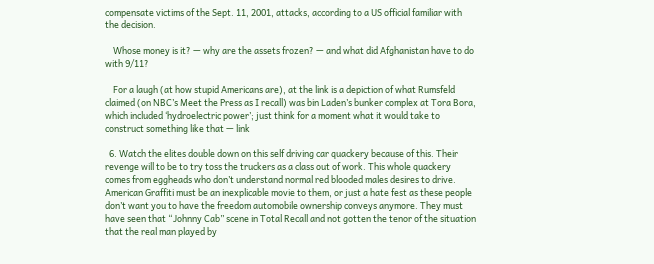compensate victims of the Sept. 11, 2001, attacks, according to a US official familiar with the decision.

    Whose money is it? — why are the assets frozen? — and what did Afghanistan have to do with 9/11?

    For a laugh (at how stupid Americans are), at the link is a depiction of what Rumsfeld claimed (on NBC’s Meet the Press as I recall) was bin Laden’s bunker complex at Tora Bora, which included ‘hydroelectric power’; just think for a moment what it would take to construct something like that — link

  6. Watch the elites double down on this self driving car quackery because of this. Their revenge will to be to try toss the truckers as a class out of work. This whole quackery comes from eggheads who don’t understand normal red blooded males desires to drive. American Graffiti must be an inexplicable movie to them, or just a hate fest as these people don’t want you to have the freedom automobile ownership conveys anymore. They must have seen that “Johnny Cab” scene in Total Recall and not gotten the tenor of the situation that the real man played by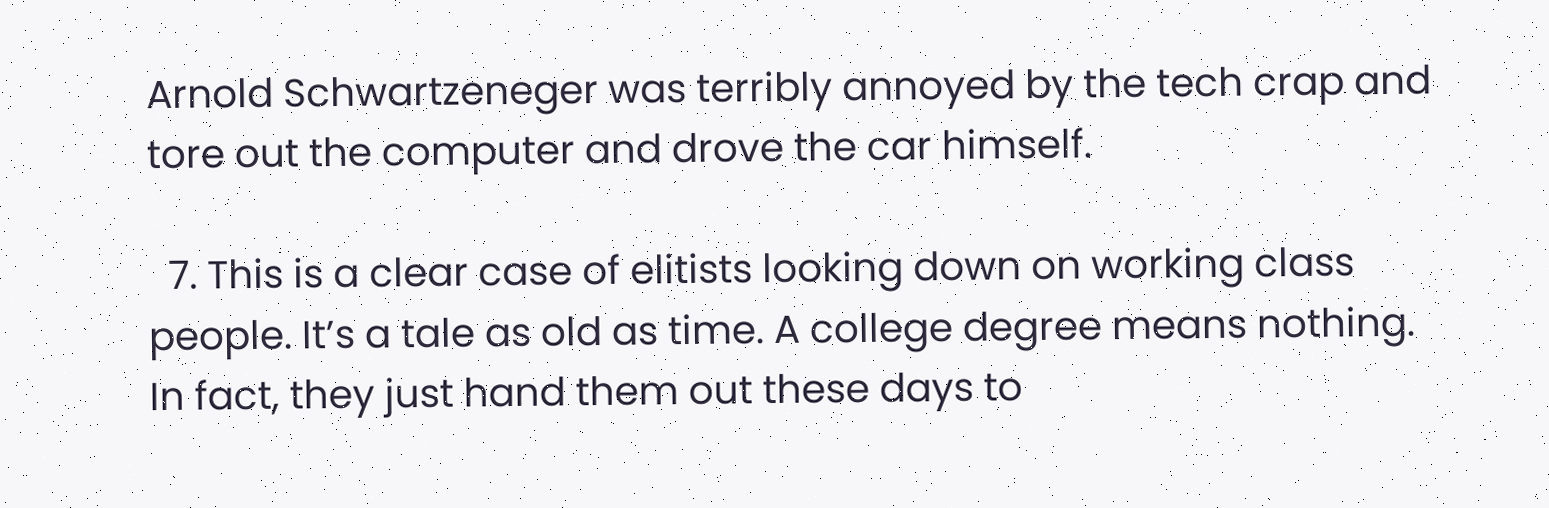Arnold Schwartzeneger was terribly annoyed by the tech crap and tore out the computer and drove the car himself.

  7. This is a clear case of elitists looking down on working class people. It’s a tale as old as time. A college degree means nothing. In fact, they just hand them out these days to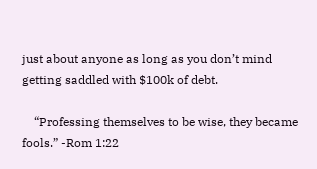just about anyone as long as you don’t mind getting saddled with $100k of debt.

    “Professing themselves to be wise, they became fools.” -Rom 1:22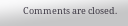Comments are closed.